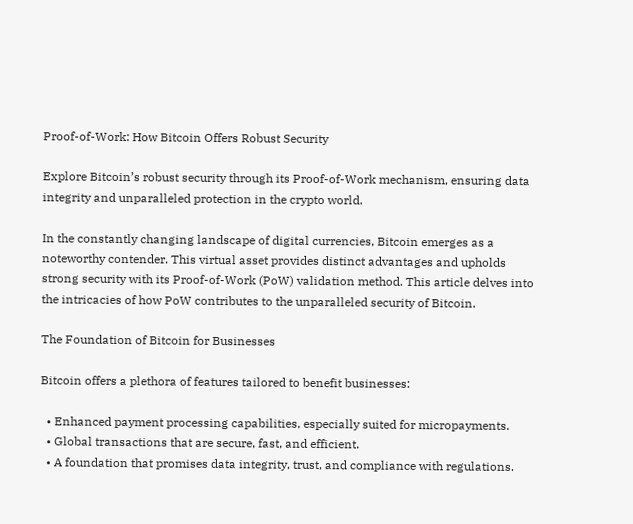Proof-of-Work: How Bitcoin Offers Robust Security

Explore Bitcoin’s robust security through its Proof-of-Work mechanism, ensuring data integrity and unparalleled protection in the crypto world.

In the constantly changing landscape of digital currencies, Bitcoin emerges as a noteworthy contender. This virtual asset provides distinct advantages and upholds strong security with its Proof-of-Work (PoW) validation method. This article delves into the intricacies of how PoW contributes to the unparalleled security of Bitcoin.

The Foundation of Bitcoin for Businesses

Bitcoin offers a plethora of features tailored to benefit businesses:

  • Enhanced payment processing capabilities, especially suited for micropayments.
  • Global transactions that are secure, fast, and efficient.
  • A foundation that promises data integrity, trust, and compliance with regulations.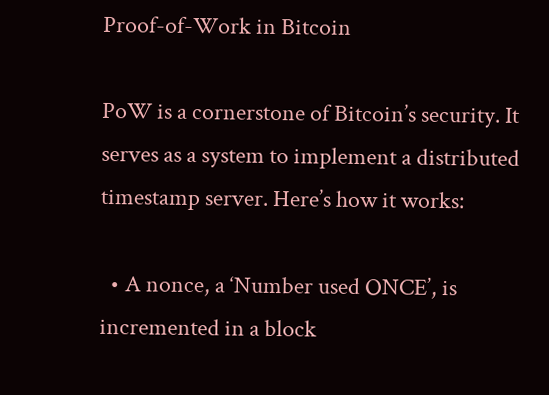Proof-of-Work in Bitcoin

PoW is a cornerstone of Bitcoin’s security. It serves as a system to implement a distributed timestamp server. Here’s how it works:

  • A nonce, a ‘Number used ONCE’, is incremented in a block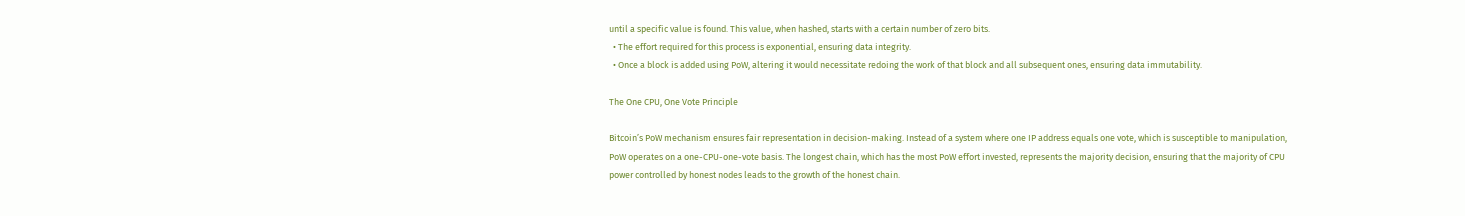until a specific value is found. This value, when hashed, starts with a certain number of zero bits.
  • The effort required for this process is exponential, ensuring data integrity.
  • Once a block is added using PoW, altering it would necessitate redoing the work of that block and all subsequent ones, ensuring data immutability.

The One CPU, One Vote Principle

Bitcoin’s PoW mechanism ensures fair representation in decision-making. Instead of a system where one IP address equals one vote, which is susceptible to manipulation, PoW operates on a one-CPU-one-vote basis. The longest chain, which has the most PoW effort invested, represents the majority decision, ensuring that the majority of CPU power controlled by honest nodes leads to the growth of the honest chain.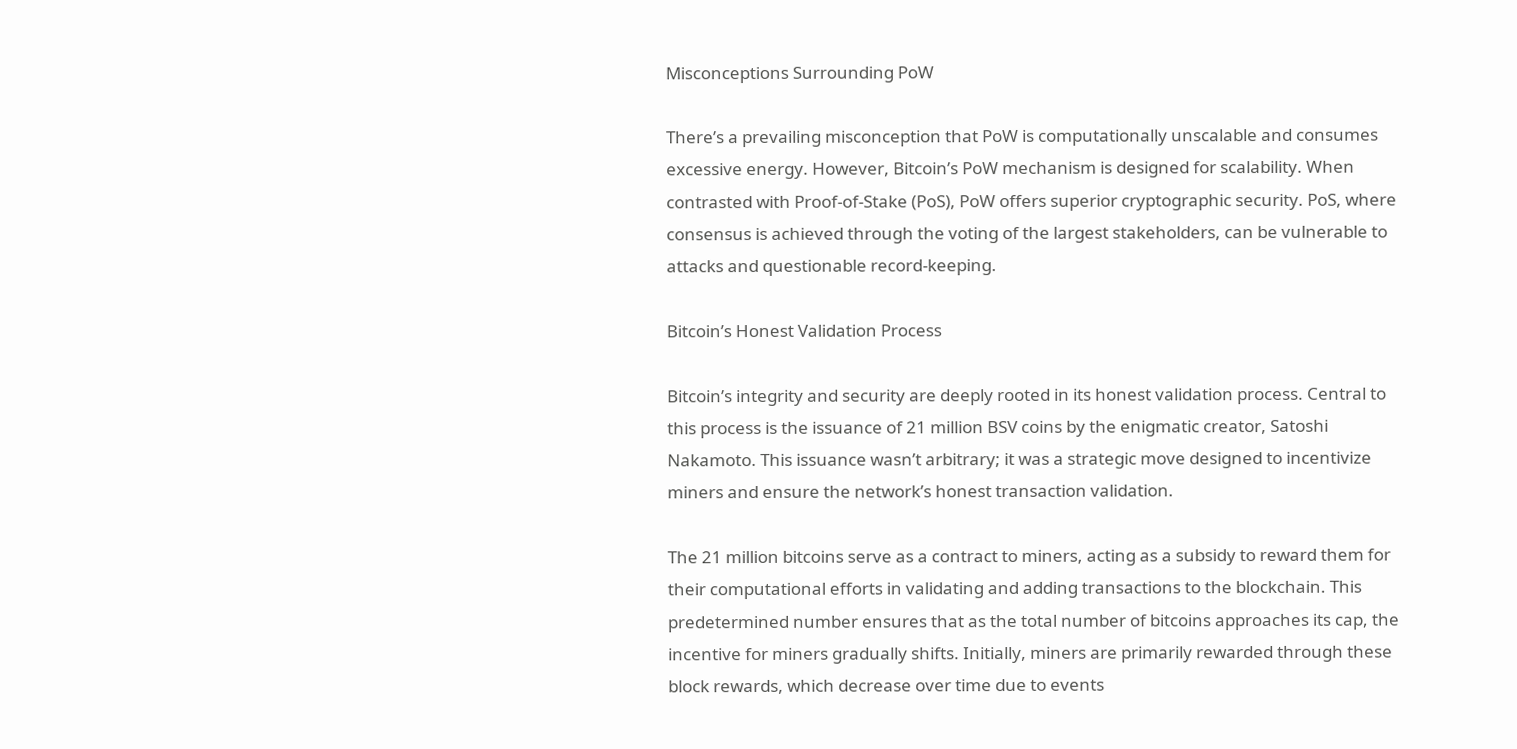Misconceptions Surrounding PoW

There’s a prevailing misconception that PoW is computationally unscalable and consumes excessive energy. However, Bitcoin’s PoW mechanism is designed for scalability. When contrasted with Proof-of-Stake (PoS), PoW offers superior cryptographic security. PoS, where consensus is achieved through the voting of the largest stakeholders, can be vulnerable to attacks and questionable record-keeping.

Bitcoin’s Honest Validation Process

Bitcoin’s integrity and security are deeply rooted in its honest validation process. Central to this process is the issuance of 21 million BSV coins by the enigmatic creator, Satoshi Nakamoto. This issuance wasn’t arbitrary; it was a strategic move designed to incentivize miners and ensure the network’s honest transaction validation.

The 21 million bitcoins serve as a contract to miners, acting as a subsidy to reward them for their computational efforts in validating and adding transactions to the blockchain. This predetermined number ensures that as the total number of bitcoins approaches its cap, the incentive for miners gradually shifts. Initially, miners are primarily rewarded through these block rewards, which decrease over time due to events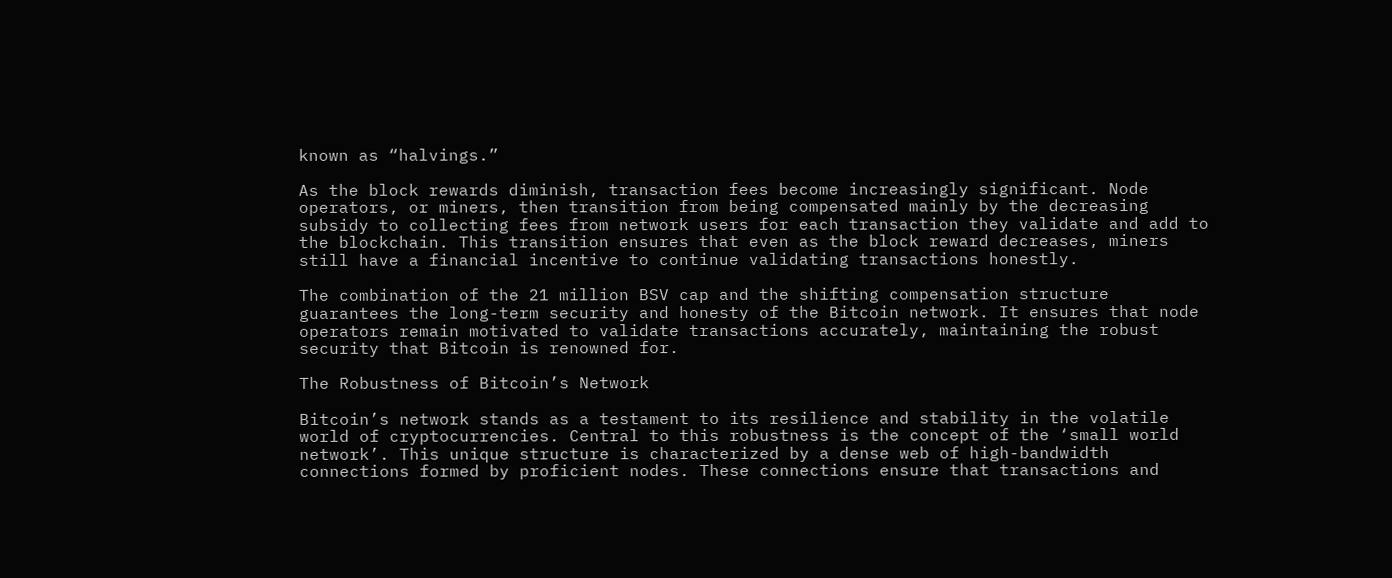known as “halvings.”

As the block rewards diminish, transaction fees become increasingly significant. Node operators, or miners, then transition from being compensated mainly by the decreasing subsidy to collecting fees from network users for each transaction they validate and add to the blockchain. This transition ensures that even as the block reward decreases, miners still have a financial incentive to continue validating transactions honestly.

The combination of the 21 million BSV cap and the shifting compensation structure guarantees the long-term security and honesty of the Bitcoin network. It ensures that node operators remain motivated to validate transactions accurately, maintaining the robust security that Bitcoin is renowned for.

The Robustness of Bitcoin’s Network

Bitcoin’s network stands as a testament to its resilience and stability in the volatile world of cryptocurrencies. Central to this robustness is the concept of the ‘small world network’. This unique structure is characterized by a dense web of high-bandwidth connections formed by proficient nodes. These connections ensure that transactions and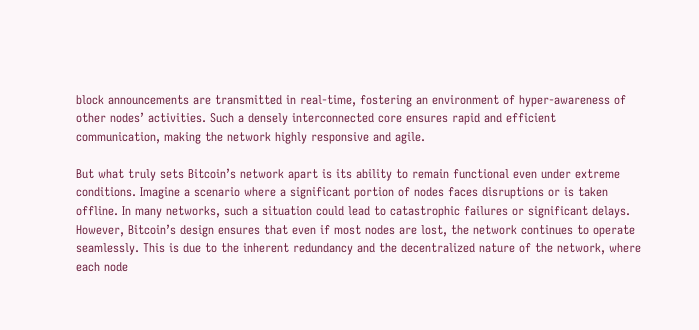block announcements are transmitted in real-time, fostering an environment of hyper-awareness of other nodes’ activities. Such a densely interconnected core ensures rapid and efficient communication, making the network highly responsive and agile.

But what truly sets Bitcoin’s network apart is its ability to remain functional even under extreme conditions. Imagine a scenario where a significant portion of nodes faces disruptions or is taken offline. In many networks, such a situation could lead to catastrophic failures or significant delays. However, Bitcoin’s design ensures that even if most nodes are lost, the network continues to operate seamlessly. This is due to the inherent redundancy and the decentralized nature of the network, where each node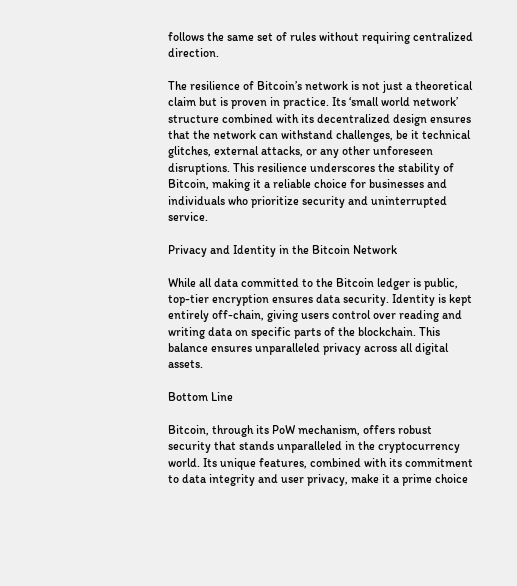follows the same set of rules without requiring centralized direction.

The resilience of Bitcoin’s network is not just a theoretical claim but is proven in practice. Its ‘small world network’ structure combined with its decentralized design ensures that the network can withstand challenges, be it technical glitches, external attacks, or any other unforeseen disruptions. This resilience underscores the stability of Bitcoin, making it a reliable choice for businesses and individuals who prioritize security and uninterrupted service.

Privacy and Identity in the Bitcoin Network

While all data committed to the Bitcoin ledger is public, top-tier encryption ensures data security. Identity is kept entirely off-chain, giving users control over reading and writing data on specific parts of the blockchain. This balance ensures unparalleled privacy across all digital assets.

Bottom Line

Bitcoin, through its PoW mechanism, offers robust security that stands unparalleled in the cryptocurrency world. Its unique features, combined with its commitment to data integrity and user privacy, make it a prime choice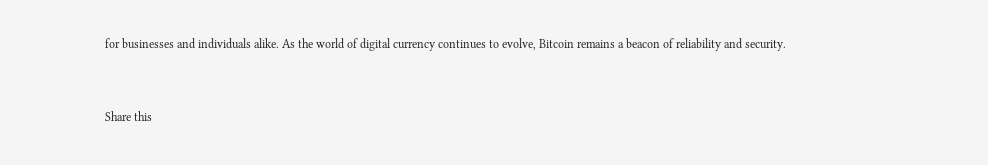for businesses and individuals alike. As the world of digital currency continues to evolve, Bitcoin remains a beacon of reliability and security.


Share this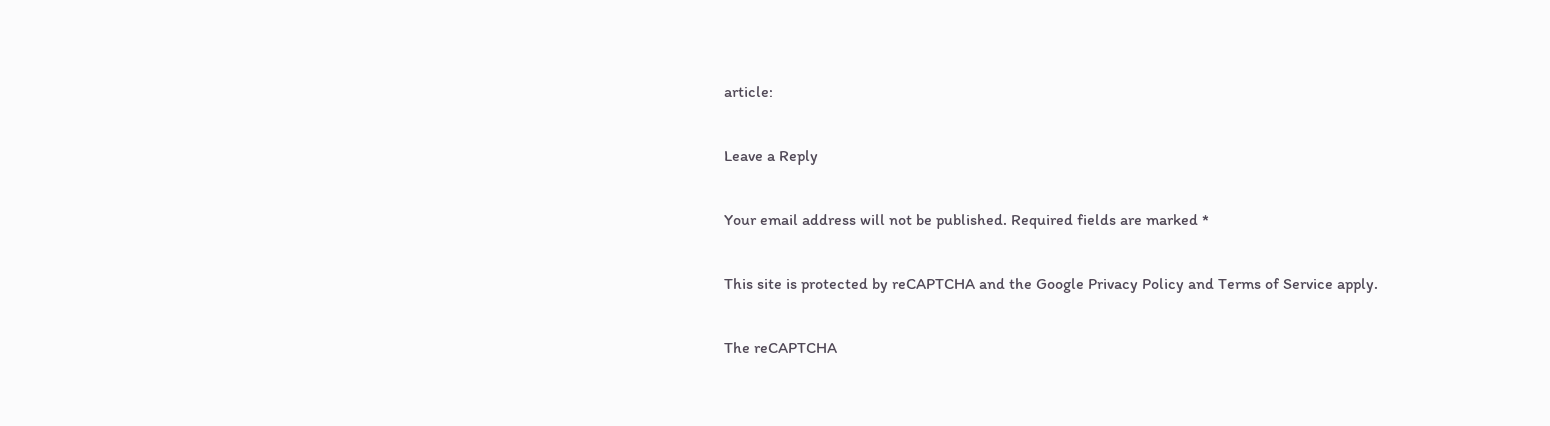article:

Leave a Reply

Your email address will not be published. Required fields are marked *

This site is protected by reCAPTCHA and the Google Privacy Policy and Terms of Service apply.

The reCAPTCHA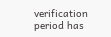verification period has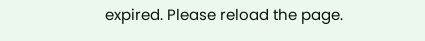expired. Please reload the page.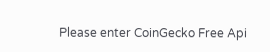Please enter CoinGecko Free Api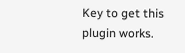Key to get this plugin works.